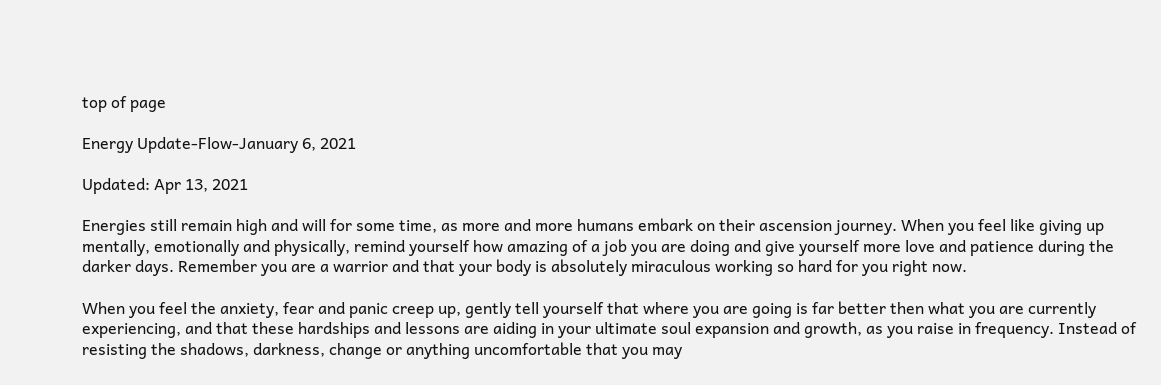top of page

Energy Update-Flow-January 6, 2021

Updated: Apr 13, 2021

Energies still remain high and will for some time, as more and more humans embark on their ascension journey. When you feel like giving up mentally, emotionally and physically, remind yourself how amazing of a job you are doing and give yourself more love and patience during the darker days. Remember you are a warrior and that your body is absolutely miraculous working so hard for you right now.

When you feel the anxiety, fear and panic creep up, gently tell yourself that where you are going is far better then what you are currently experiencing, and that these hardships and lessons are aiding in your ultimate soul expansion and growth, as you raise in frequency. Instead of resisting the shadows, darkness, change or anything uncomfortable that you may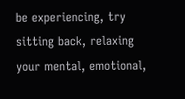be experiencing, try sitting back, relaxing your mental, emotional,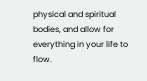physical and spiritual bodies, and allow for everything in your life to flow.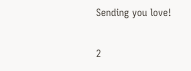Sending you love!

2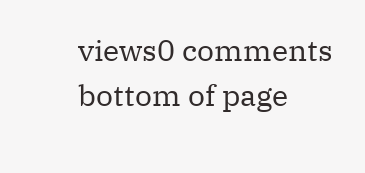views0 comments
bottom of page